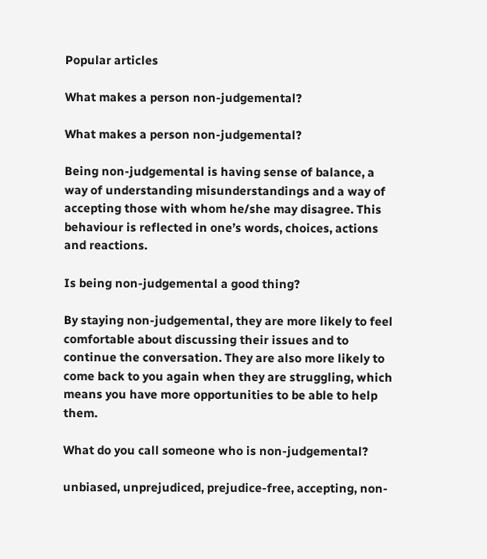Popular articles

What makes a person non-judgemental?

What makes a person non-judgemental?

Being non-judgemental is having sense of balance, a way of understanding misunderstandings and a way of accepting those with whom he/she may disagree. This behaviour is reflected in one’s words, choices, actions and reactions.

Is being non-judgemental a good thing?

By staying non-judgemental, they are more likely to feel comfortable about discussing their issues and to continue the conversation. They are also more likely to come back to you again when they are struggling, which means you have more opportunities to be able to help them.

What do you call someone who is non-judgemental?

unbiased, unprejudiced, prejudice-free, accepting, non-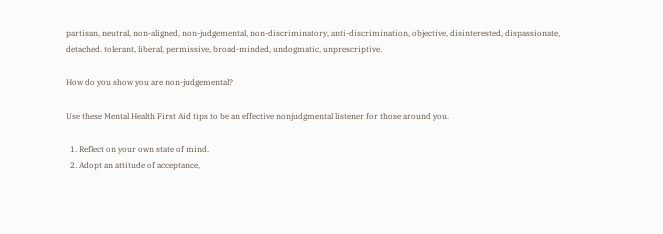partisan, neutral, non-aligned, non-judgemental, non-discriminatory, anti-discrimination, objective, disinterested, dispassionate, detached. tolerant, liberal, permissive, broad-minded, undogmatic, unprescriptive.

How do you show you are non-judgemental?

Use these Mental Health First Aid tips to be an effective nonjudgmental listener for those around you.

  1. Reflect on your own state of mind.
  2. Adopt an attitude of acceptance,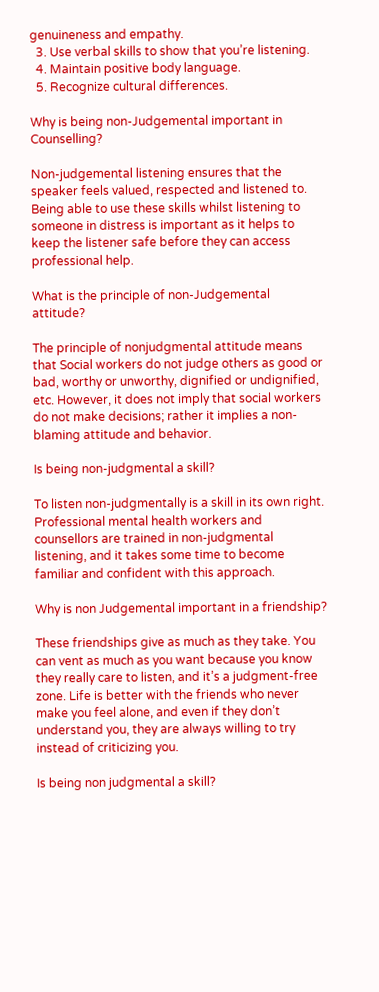genuineness and empathy.
  3. Use verbal skills to show that you’re listening.
  4. Maintain positive body language.
  5. Recognize cultural differences.

Why is being non-Judgemental important in Counselling?

Non-judgemental listening ensures that the speaker feels valued, respected and listened to. Being able to use these skills whilst listening to someone in distress is important as it helps to keep the listener safe before they can access professional help.

What is the principle of non-Judgemental attitude?

The principle of nonjudgmental attitude means that Social workers do not judge others as good or bad, worthy or unworthy, dignified or undignified, etc. However, it does not imply that social workers do not make decisions; rather it implies a non-blaming attitude and behavior.

Is being non-judgmental a skill?

To listen non-judgmentally is a skill in its own right. Professional mental health workers and counsellors are trained in non-judgmental listening, and it takes some time to become familiar and confident with this approach.

Why is non Judgemental important in a friendship?

These friendships give as much as they take. You can vent as much as you want because you know they really care to listen, and it’s a judgment-free zone. Life is better with the friends who never make you feel alone, and even if they don’t understand you, they are always willing to try instead of criticizing you.

Is being non judgmental a skill?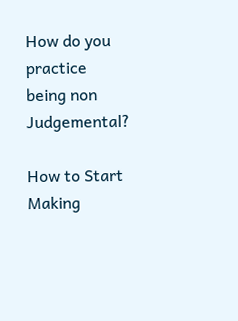How do you practice being non Judgemental?

How to Start Making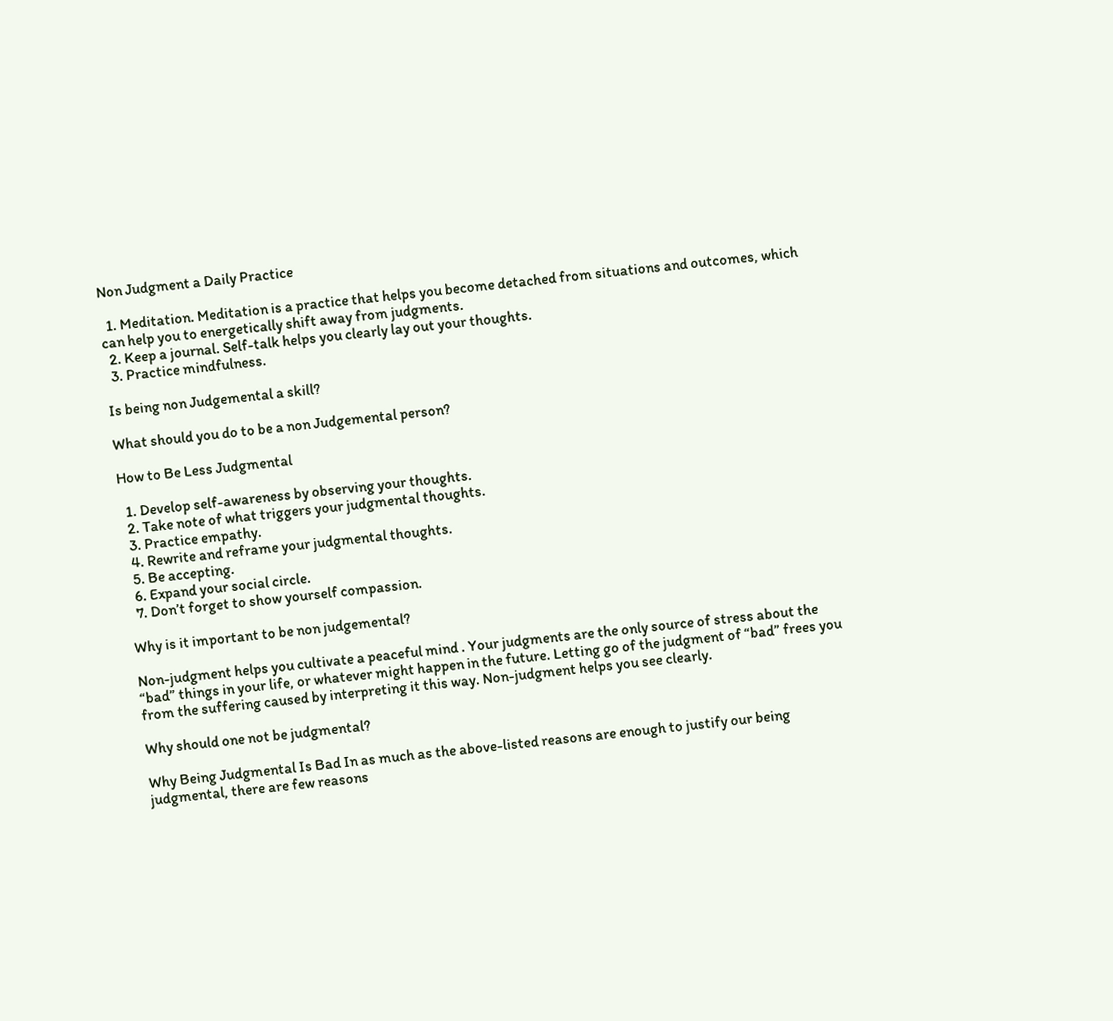Non Judgment a Daily Practice

  1. Meditation. Meditation is a practice that helps you become detached from situations and outcomes, which can help you to energetically shift away from judgments.
  2. Keep a journal. Self-talk helps you clearly lay out your thoughts.
  3. Practice mindfulness.

Is being non Judgemental a skill?

What should you do to be a non Judgemental person?

How to Be Less Judgmental

  1. Develop self-awareness by observing your thoughts.
  2. Take note of what triggers your judgmental thoughts.
  3. Practice empathy.
  4. Rewrite and reframe your judgmental thoughts.
  5. Be accepting.
  6. Expand your social circle.
  7. Don’t forget to show yourself compassion.

Why is it important to be non judgemental?

Non-judgment helps you cultivate a peaceful mind . Your judgments are the only source of stress about the “bad” things in your life, or whatever might happen in the future. Letting go of the judgment of “bad” frees you from the suffering caused by interpreting it this way. Non-judgment helps you see clearly.

Why should one not be judgmental?

Why Being Judgmental Is Bad In as much as the above-listed reasons are enough to justify our being judgmental, there are few reasons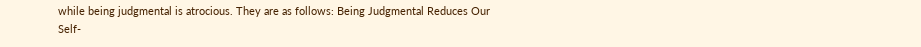while being judgmental is atrocious. They are as follows: Being Judgmental Reduces Our Self-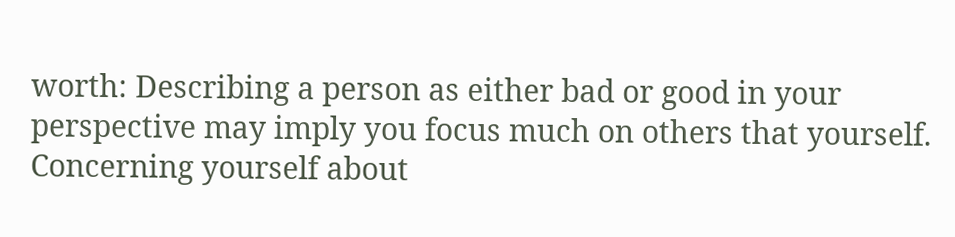worth: Describing a person as either bad or good in your perspective may imply you focus much on others that yourself. Concerning yourself about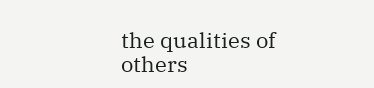the qualities of others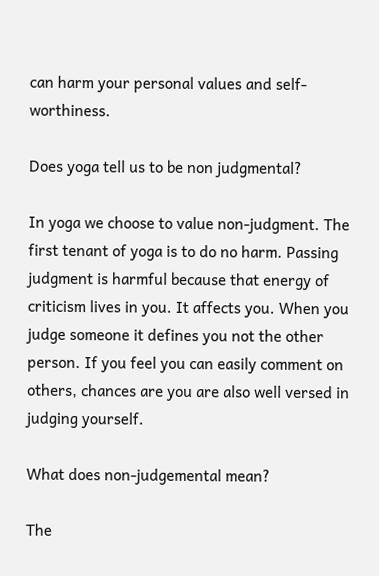can harm your personal values and self-worthiness.

Does yoga tell us to be non judgmental?

In yoga we choose to value non-judgment. The first tenant of yoga is to do no harm. Passing judgment is harmful because that energy of criticism lives in you. It affects you. When you judge someone it defines you not the other person. If you feel you can easily comment on others, chances are you are also well versed in judging yourself.

What does non-judgemental mean?

The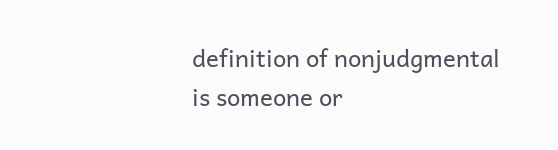definition of nonjudgmental is someone or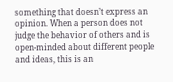something that doesn’t express an opinion. When a person does not judge the behavior of others and is open-minded about different people and ideas, this is an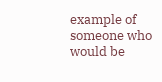example of someone who would be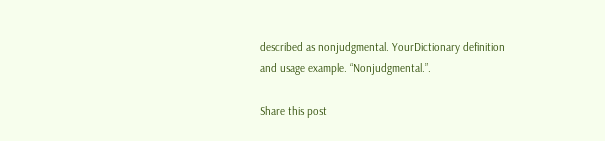described as nonjudgmental. YourDictionary definition and usage example. “Nonjudgmental.”.

Share this post